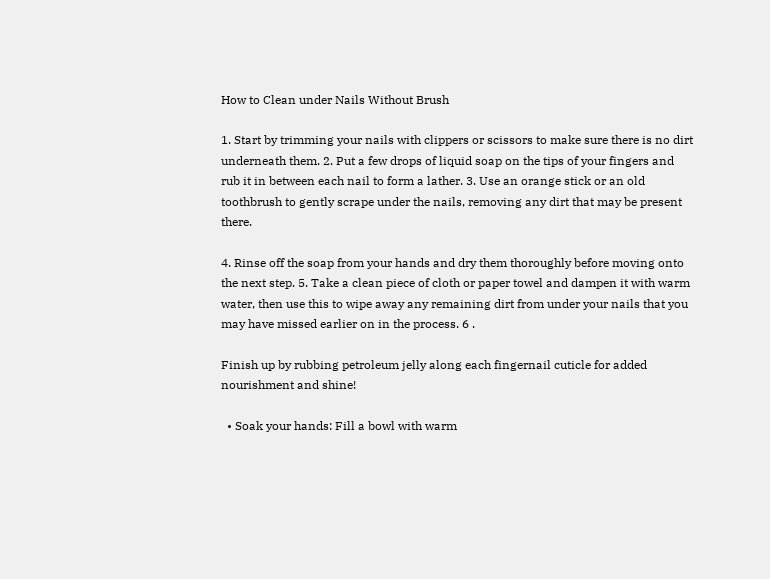How to Clean under Nails Without Brush

1. Start by trimming your nails with clippers or scissors to make sure there is no dirt underneath them. 2. Put a few drops of liquid soap on the tips of your fingers and rub it in between each nail to form a lather. 3. Use an orange stick or an old toothbrush to gently scrape under the nails, removing any dirt that may be present there.

4. Rinse off the soap from your hands and dry them thoroughly before moving onto the next step. 5. Take a clean piece of cloth or paper towel and dampen it with warm water, then use this to wipe away any remaining dirt from under your nails that you may have missed earlier on in the process. 6 .

Finish up by rubbing petroleum jelly along each fingernail cuticle for added nourishment and shine!

  • Soak your hands: Fill a bowl with warm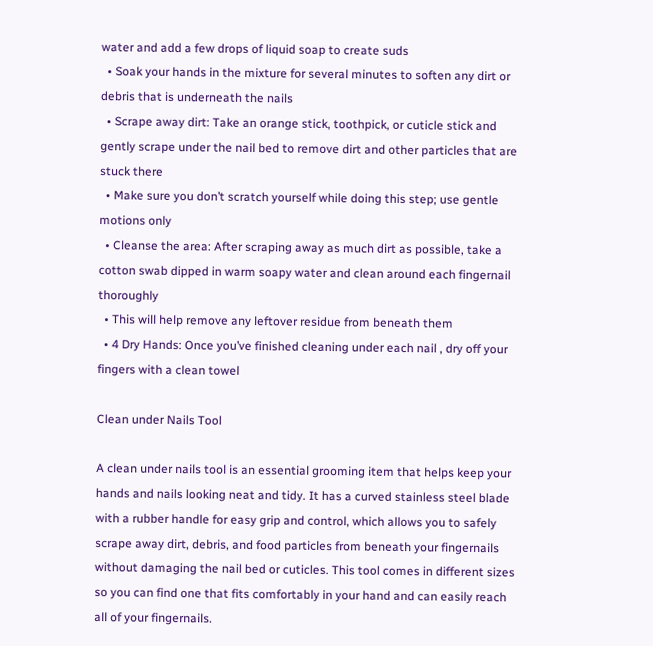water and add a few drops of liquid soap to create suds
  • Soak your hands in the mixture for several minutes to soften any dirt or debris that is underneath the nails
  • Scrape away dirt: Take an orange stick, toothpick, or cuticle stick and gently scrape under the nail bed to remove dirt and other particles that are stuck there
  • Make sure you don’t scratch yourself while doing this step; use gentle motions only
  • Cleanse the area: After scraping away as much dirt as possible, take a cotton swab dipped in warm soapy water and clean around each fingernail thoroughly
  • This will help remove any leftover residue from beneath them
  • 4 Dry Hands: Once you’ve finished cleaning under each nail , dry off your fingers with a clean towel

Clean under Nails Tool

A clean under nails tool is an essential grooming item that helps keep your hands and nails looking neat and tidy. It has a curved stainless steel blade with a rubber handle for easy grip and control, which allows you to safely scrape away dirt, debris, and food particles from beneath your fingernails without damaging the nail bed or cuticles. This tool comes in different sizes so you can find one that fits comfortably in your hand and can easily reach all of your fingernails.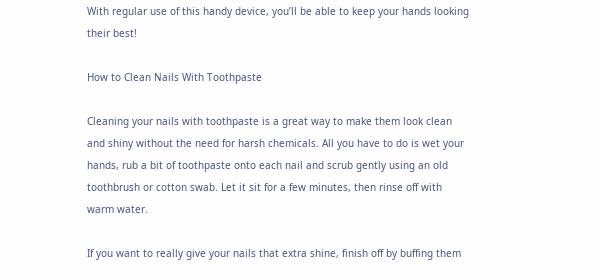With regular use of this handy device, you’ll be able to keep your hands looking their best!

How to Clean Nails With Toothpaste

Cleaning your nails with toothpaste is a great way to make them look clean and shiny without the need for harsh chemicals. All you have to do is wet your hands, rub a bit of toothpaste onto each nail and scrub gently using an old toothbrush or cotton swab. Let it sit for a few minutes, then rinse off with warm water.

If you want to really give your nails that extra shine, finish off by buffing them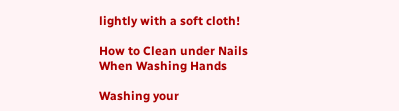lightly with a soft cloth!

How to Clean under Nails When Washing Hands

Washing your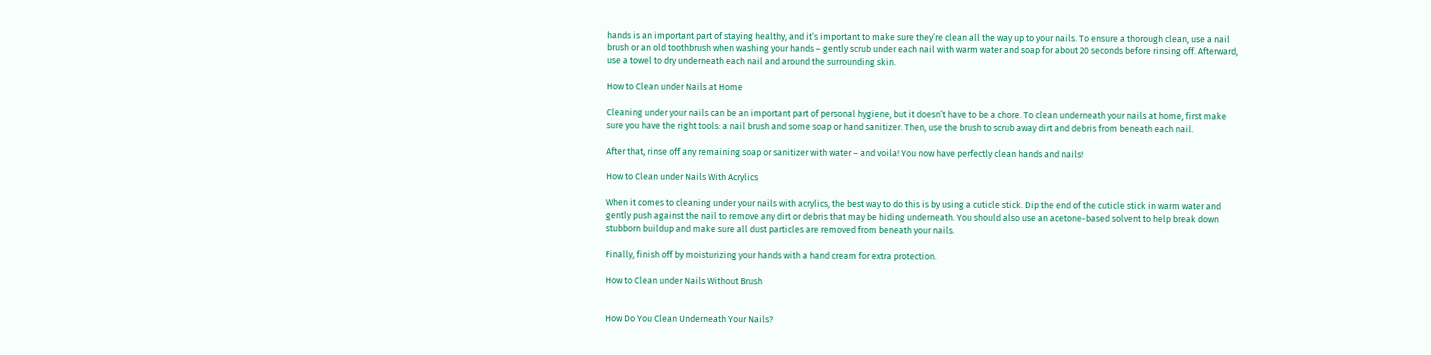hands is an important part of staying healthy, and it’s important to make sure they’re clean all the way up to your nails. To ensure a thorough clean, use a nail brush or an old toothbrush when washing your hands – gently scrub under each nail with warm water and soap for about 20 seconds before rinsing off. Afterward, use a towel to dry underneath each nail and around the surrounding skin.

How to Clean under Nails at Home

Cleaning under your nails can be an important part of personal hygiene, but it doesn’t have to be a chore. To clean underneath your nails at home, first make sure you have the right tools: a nail brush and some soap or hand sanitizer. Then, use the brush to scrub away dirt and debris from beneath each nail.

After that, rinse off any remaining soap or sanitizer with water – and voila! You now have perfectly clean hands and nails!

How to Clean under Nails With Acrylics

When it comes to cleaning under your nails with acrylics, the best way to do this is by using a cuticle stick. Dip the end of the cuticle stick in warm water and gently push against the nail to remove any dirt or debris that may be hiding underneath. You should also use an acetone-based solvent to help break down stubborn buildup and make sure all dust particles are removed from beneath your nails.

Finally, finish off by moisturizing your hands with a hand cream for extra protection.

How to Clean under Nails Without Brush


How Do You Clean Underneath Your Nails?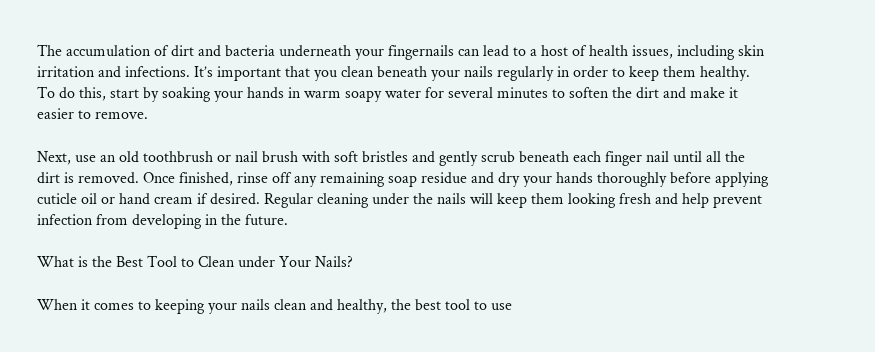The accumulation of dirt and bacteria underneath your fingernails can lead to a host of health issues, including skin irritation and infections. It’s important that you clean beneath your nails regularly in order to keep them healthy. To do this, start by soaking your hands in warm soapy water for several minutes to soften the dirt and make it easier to remove.

Next, use an old toothbrush or nail brush with soft bristles and gently scrub beneath each finger nail until all the dirt is removed. Once finished, rinse off any remaining soap residue and dry your hands thoroughly before applying cuticle oil or hand cream if desired. Regular cleaning under the nails will keep them looking fresh and help prevent infection from developing in the future.

What is the Best Tool to Clean under Your Nails?

When it comes to keeping your nails clean and healthy, the best tool to use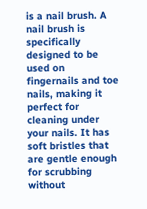is a nail brush. A nail brush is specifically designed to be used on fingernails and toe nails, making it perfect for cleaning under your nails. It has soft bristles that are gentle enough for scrubbing without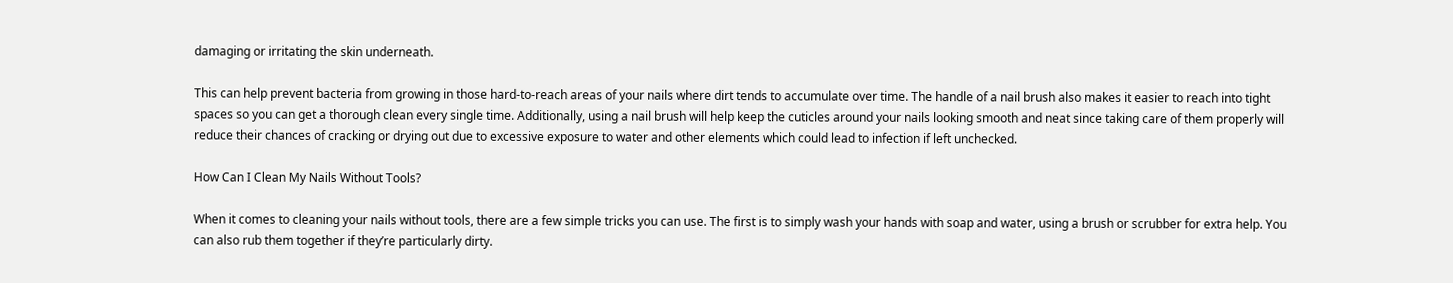damaging or irritating the skin underneath.

This can help prevent bacteria from growing in those hard-to-reach areas of your nails where dirt tends to accumulate over time. The handle of a nail brush also makes it easier to reach into tight spaces so you can get a thorough clean every single time. Additionally, using a nail brush will help keep the cuticles around your nails looking smooth and neat since taking care of them properly will reduce their chances of cracking or drying out due to excessive exposure to water and other elements which could lead to infection if left unchecked.

How Can I Clean My Nails Without Tools?

When it comes to cleaning your nails without tools, there are a few simple tricks you can use. The first is to simply wash your hands with soap and water, using a brush or scrubber for extra help. You can also rub them together if they’re particularly dirty.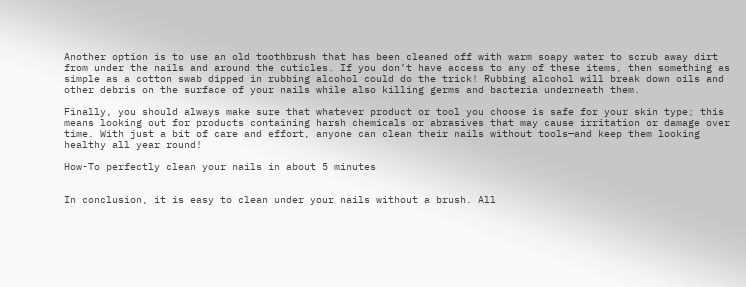Another option is to use an old toothbrush that has been cleaned off with warm soapy water to scrub away dirt from under the nails and around the cuticles. If you don’t have access to any of these items, then something as simple as a cotton swab dipped in rubbing alcohol could do the trick! Rubbing alcohol will break down oils and other debris on the surface of your nails while also killing germs and bacteria underneath them.

Finally, you should always make sure that whatever product or tool you choose is safe for your skin type; this means looking out for products containing harsh chemicals or abrasives that may cause irritation or damage over time. With just a bit of care and effort, anyone can clean their nails without tools—and keep them looking healthy all year round!

How-To perfectly clean your nails in about 5 minutes


In conclusion, it is easy to clean under your nails without a brush. All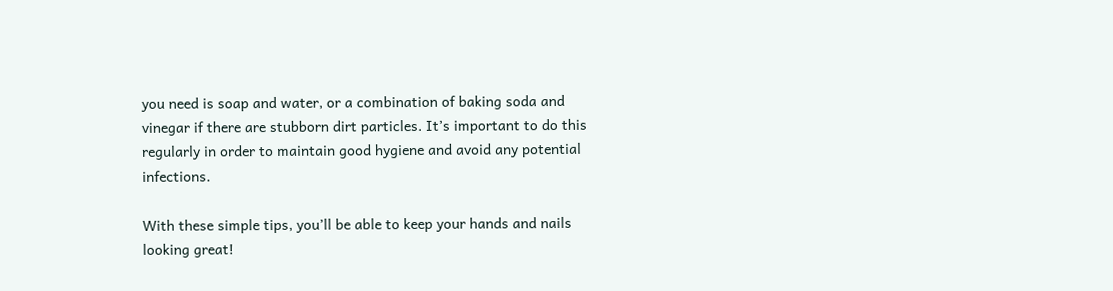you need is soap and water, or a combination of baking soda and vinegar if there are stubborn dirt particles. It’s important to do this regularly in order to maintain good hygiene and avoid any potential infections.

With these simple tips, you’ll be able to keep your hands and nails looking great!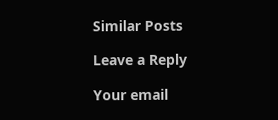Similar Posts

Leave a Reply

Your email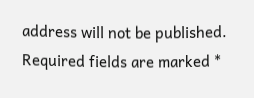address will not be published. Required fields are marked *